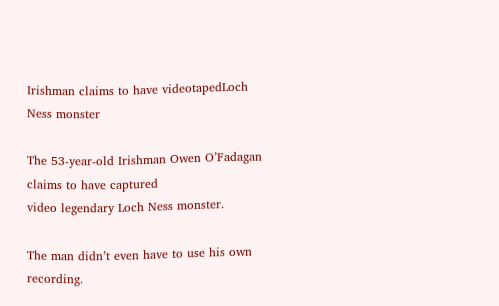Irishman claims to have videotapedLoch Ness monster

The 53-year-old Irishman Owen O’Fadagan claims to have captured
video legendary Loch Ness monster.

The man didn’t even have to use his own recording.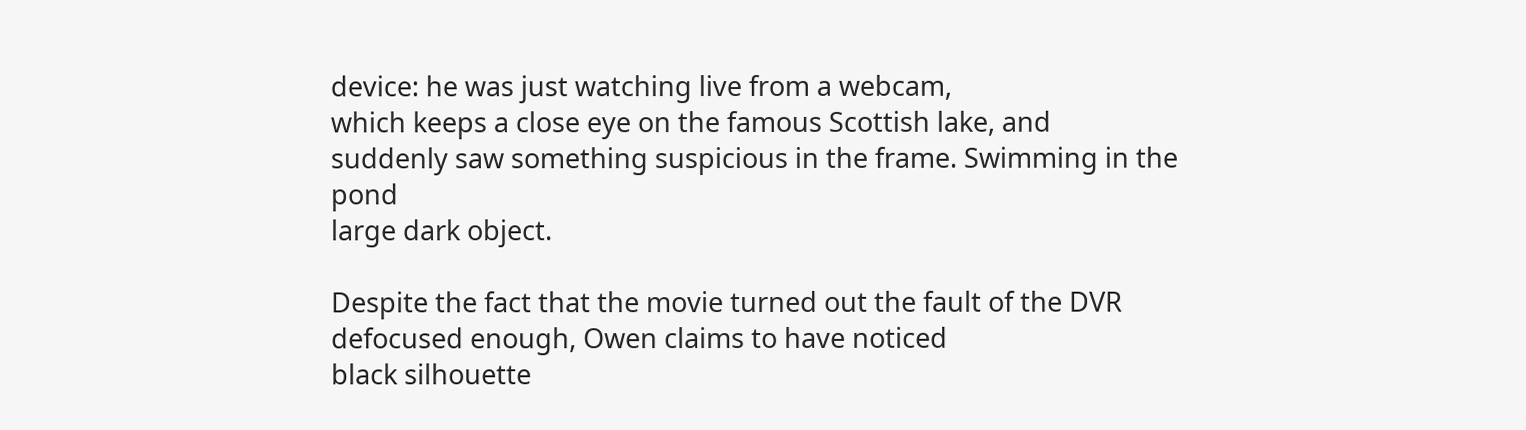device: he was just watching live from a webcam,
which keeps a close eye on the famous Scottish lake, and
suddenly saw something suspicious in the frame. Swimming in the pond
large dark object.

Despite the fact that the movie turned out the fault of the DVR
defocused enough, Owen claims to have noticed
black silhouette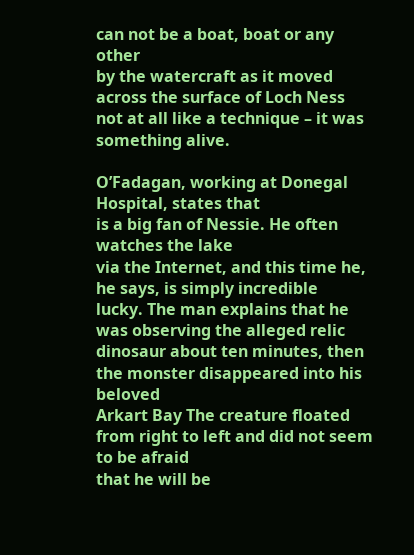can not be a boat, boat or any other
by the watercraft as it moved across the surface of Loch Ness
not at all like a technique – it was something alive.

O’Fadagan, working at Donegal Hospital, states that
is a big fan of Nessie. He often watches the lake
via the Internet, and this time he, he says, is simply incredible
lucky. The man explains that he was observing the alleged relic
dinosaur about ten minutes, then the monster disappeared into his beloved
Arkart Bay The creature floated from right to left and did not seem to be afraid
that he will be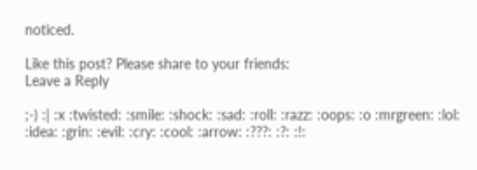noticed.

Like this post? Please share to your friends:
Leave a Reply

;-) :| :x :twisted: :smile: :shock: :sad: :roll: :razz: :oops: :o :mrgreen: :lol: :idea: :grin: :evil: :cry: :cool: :arrow: :???: :?: :!: